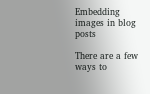Embedding images in blog posts

There are a few ways to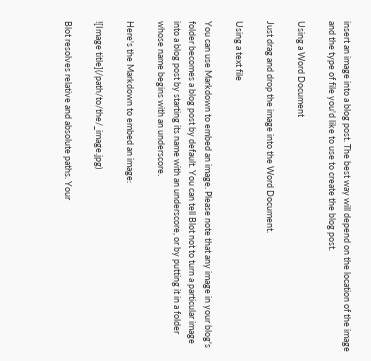insert an image into a blog post. The best way will depend on the location of the image and the type of file you'd like to use to create the blog post.

Using a Word Document

Just drag and drop the image into the Word Document.

Using a text file

You can use Markdown to embed an image. Please note that any image in your blog's folder becomes a blog post by default. You can tell Blot not to turn a particular image into a blog post by starting its name with an underscore, or by putting it in a folder whose name begins with an underscore.

Here's the Markdown to embed an image:

![Image title](/path/to/the/_image.jpg)

Blot resolves relative and absolute paths. Your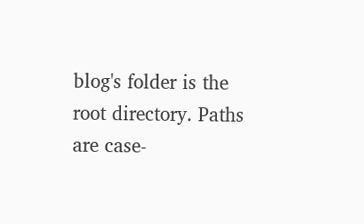blog's folder is the root directory. Paths are case-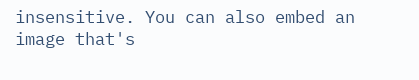insensitive. You can also embed an image that's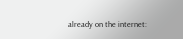already on the internet: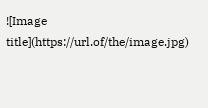![Image title](https://url.of/the/image.jpg)